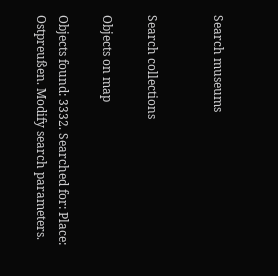Search museums


Search collections

Objects on map

Objects found: 3332. Searched for: Place: Ostpreußen. Modify search parameters.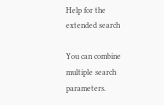Help for the extended search

You can combine multiple search parameters.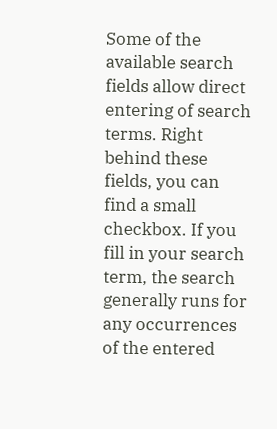Some of the available search fields allow direct entering of search terms. Right behind these fields, you can find a small checkbox. If you fill in your search term, the search generally runs for any occurrences of the entered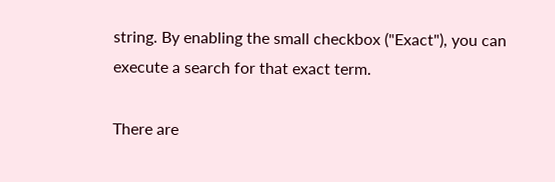string. By enabling the small checkbox ("Exact"), you can execute a search for that exact term.

There are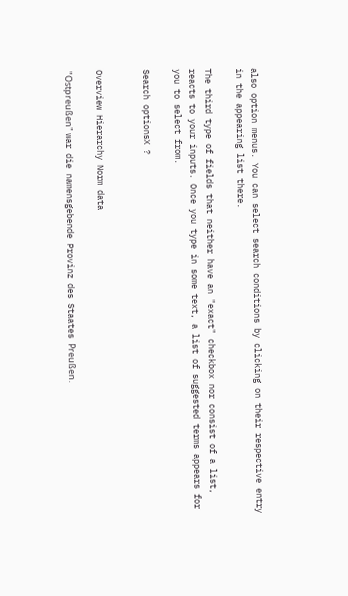also option menus. You can select search conditions by clicking on their respective entry in the appearing list there.

The third type of fields that neither have an "exact" checkbox nor consist of a list, reacts to your inputs. Once you type in some text, a list of suggested terms appears for you to select from.

Search optionsX ?


Overview Hierarchy Norm data

"Ostpreußen" war die namensgebende Provinz des Staates Preußen.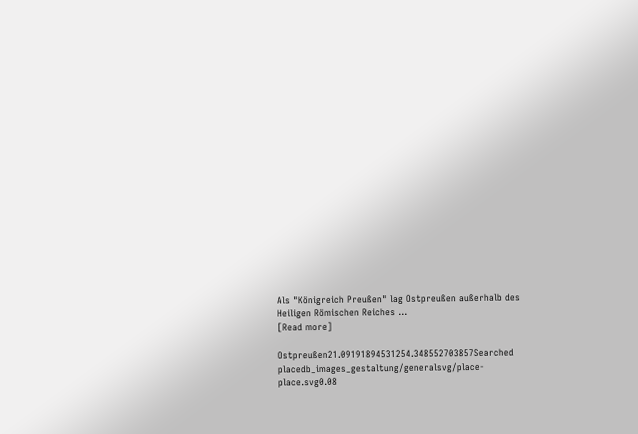Als "Königreich Preußen" lag Ostpreußen außerhalb des Heiligen Römischen Reiches ...
[Read more]

Ostpreußen21.09191894531254.348552703857Searched placedb_images_gestaltung/generalsvg/place-place.svg0.08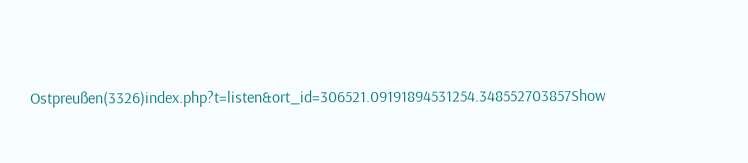Ostpreußen(3326)index.php?t=listen&ort_id=306521.09191894531254.348552703857Show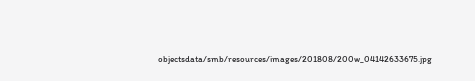objectsdata/smb/resources/images/201808/200w_04142633675.jpg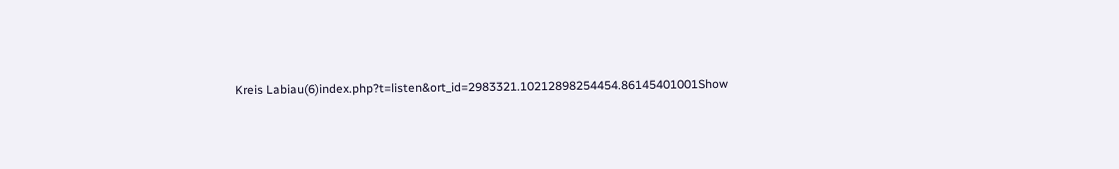Kreis Labiau(6)index.php?t=listen&ort_id=2983321.10212898254454.86145401001Show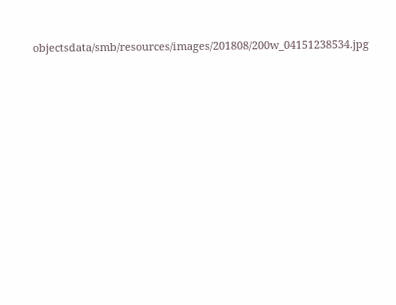objectsdata/smb/resources/images/201808/200w_04151238534.jpg